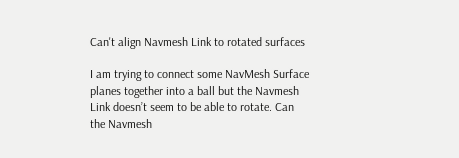Can't align Navmesh Link to rotated surfaces

I am trying to connect some NavMesh Surface planes together into a ball but the Navmesh Link doesn’t seem to be able to rotate. Can the Navmesh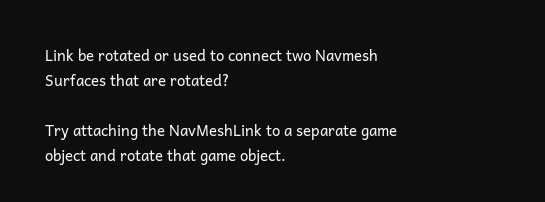Link be rotated or used to connect two Navmesh Surfaces that are rotated?

Try attaching the NavMeshLink to a separate game object and rotate that game object.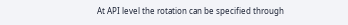At API level the rotation can be specified through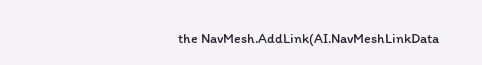the NavMesh.AddLink(AI.NavMeshLinkData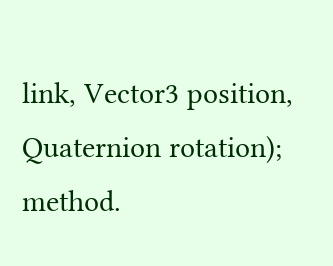link, Vector3 position, Quaternion rotation); method.